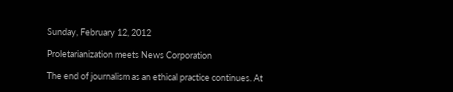Sunday, February 12, 2012

Proletarianization meets News Corporation

The end of journalism as an ethical practice continues. At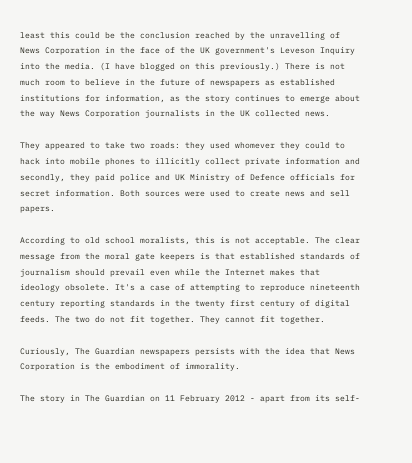least this could be the conclusion reached by the unravelling of News Corporation in the face of the UK government's Leveson Inquiry into the media. (I have blogged on this previously.) There is not much room to believe in the future of newspapers as established institutions for information, as the story continues to emerge about the way News Corporation journalists in the UK collected news.

They appeared to take two roads: they used whomever they could to hack into mobile phones to illicitly collect private information and secondly, they paid police and UK Ministry of Defence officials for secret information. Both sources were used to create news and sell papers.

According to old school moralists, this is not acceptable. The clear message from the moral gate keepers is that established standards of journalism should prevail even while the Internet makes that ideology obsolete. It's a case of attempting to reproduce nineteenth century reporting standards in the twenty first century of digital feeds. The two do not fit together. They cannot fit together.

Curiously, The Guardian newspapers persists with the idea that News Corporation is the embodiment of immorality.

The story in The Guardian on 11 February 2012 - apart from its self-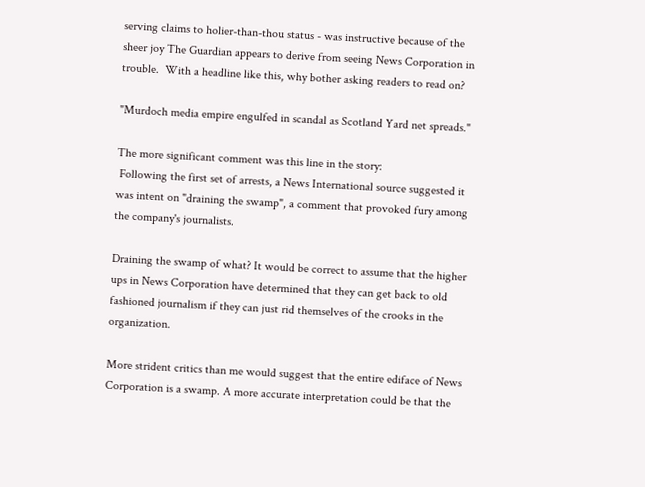serving claims to holier-than-thou status - was instructive because of the sheer joy The Guardian appears to derive from seeing News Corporation in trouble.  With a headline like this, why bother asking readers to read on?

"Murdoch media empire engulfed in scandal as Scotland Yard net spreads."

The more significant comment was this line in the story:
 Following the first set of arrests, a News International source suggested it was intent on "draining the swamp", a comment that provoked fury among the company's journalists.

Draining the swamp of what? It would be correct to assume that the higher ups in News Corporation have determined that they can get back to old fashioned journalism if they can just rid themselves of the crooks in the organization.

More strident critics than me would suggest that the entire ediface of News Corporation is a swamp. A more accurate interpretation could be that the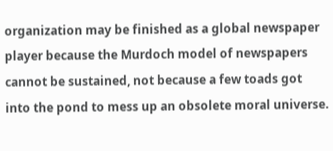organization may be finished as a global newspaper player because the Murdoch model of newspapers cannot be sustained, not because a few toads got into the pond to mess up an obsolete moral universe.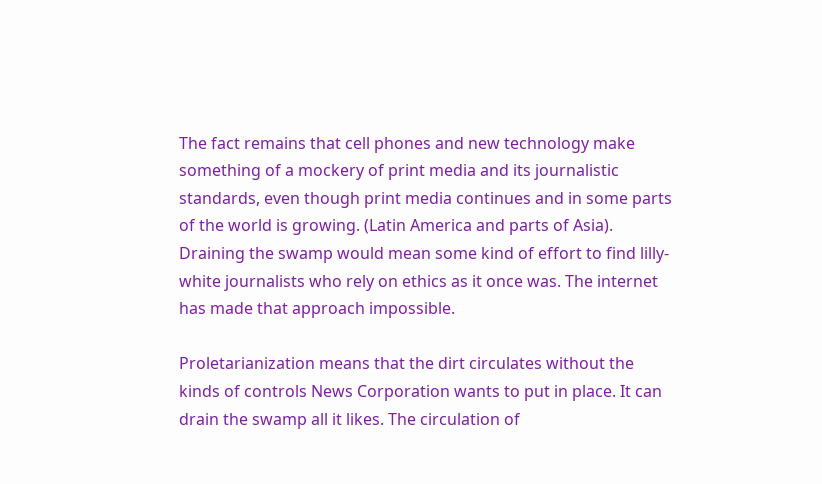The fact remains that cell phones and new technology make something of a mockery of print media and its journalistic standards, even though print media continues and in some parts of the world is growing. (Latin America and parts of Asia). Draining the swamp would mean some kind of effort to find lilly-white journalists who rely on ethics as it once was. The internet has made that approach impossible.

Proletarianization means that the dirt circulates without the kinds of controls News Corporation wants to put in place. It can drain the swamp all it likes. The circulation of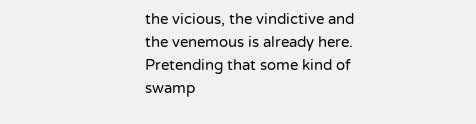the vicious, the vindictive and the venemous is already here. Pretending that some kind of swamp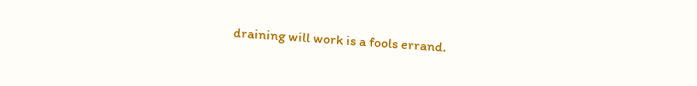draining will work is a fools errand.